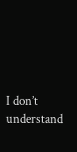I don’t understand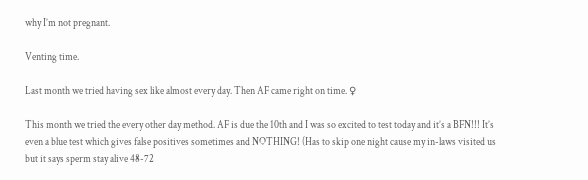why I’m not pregnant.

Venting time.

Last month we tried having sex like almost every day. Then AF came right on time. ♀

This month we tried the every other day method. AF is due the 10th and I was so excited to test today and it’s a BFN!!! It’s even a blue test which gives false positives sometimes and NOTHING! (Has to skip one night cause my in-laws visited us but it says sperm stay alive 48-72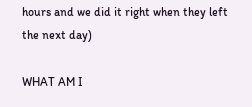hours and we did it right when they left the next day)

WHAT AM I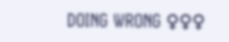DOING WRONG ♀♀♀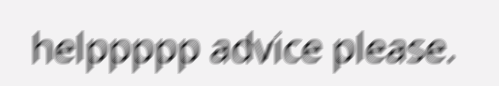helppppp advice please.